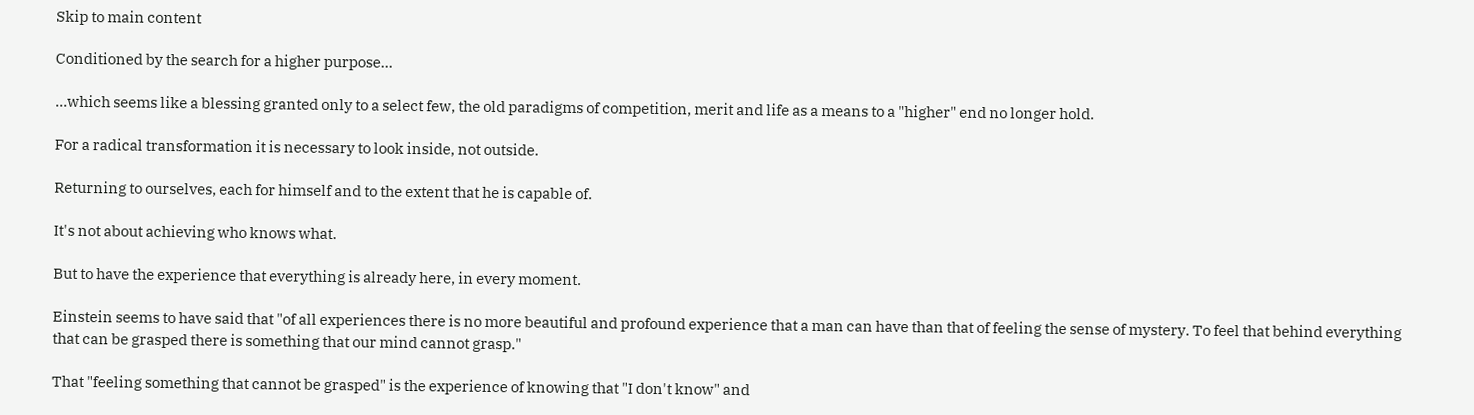Skip to main content

Conditioned by the search for a higher purpose...

...which seems like a blessing granted only to a select few, the old paradigms of competition, merit and life as a means to a "higher" end no longer hold.

For a radical transformation it is necessary to look inside, not outside.

Returning to ourselves, each for himself and to the extent that he is capable of.

It's not about achieving who knows what.

But to have the experience that everything is already here, in every moment.

Einstein seems to have said that "of all experiences there is no more beautiful and profound experience that a man can have than that of feeling the sense of mystery. To feel that behind everything that can be grasped there is something that our mind cannot grasp."

That "feeling something that cannot be grasped" is the experience of knowing that "I don't know" and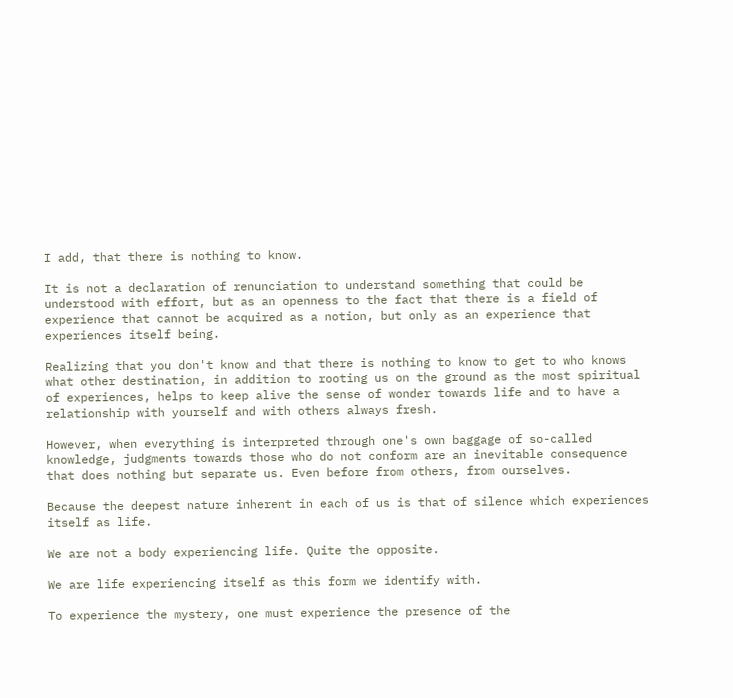I add, that there is nothing to know.

It is not a declaration of renunciation to understand something that could be understood with effort, but as an openness to the fact that there is a field of experience that cannot be acquired as a notion, but only as an experience that experiences itself being.

Realizing that you don't know and that there is nothing to know to get to who knows what other destination, in addition to rooting us on the ground as the most spiritual of experiences, helps to keep alive the sense of wonder towards life and to have a relationship with yourself and with others always fresh.

However, when everything is interpreted through one's own baggage of so-called knowledge, judgments towards those who do not conform are an inevitable consequence that does nothing but separate us. Even before from others, from ourselves.

Because the deepest nature inherent in each of us is that of silence which experiences itself as life.

We are not a body experiencing life. Quite the opposite.

We are life experiencing itself as this form we identify with.

To experience the mystery, one must experience the presence of the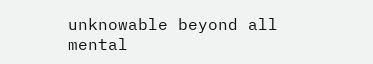unknowable beyond all mental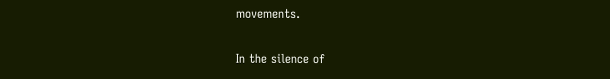movements.

In the silence of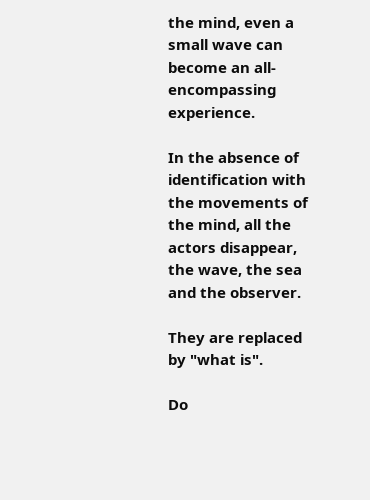the mind, even a small wave can become an all-encompassing experience.

In the absence of identification with the movements of the mind, all the actors disappear, the wave, the sea and the observer.

They are replaced by "what is".

Do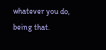whatever you do, being that.